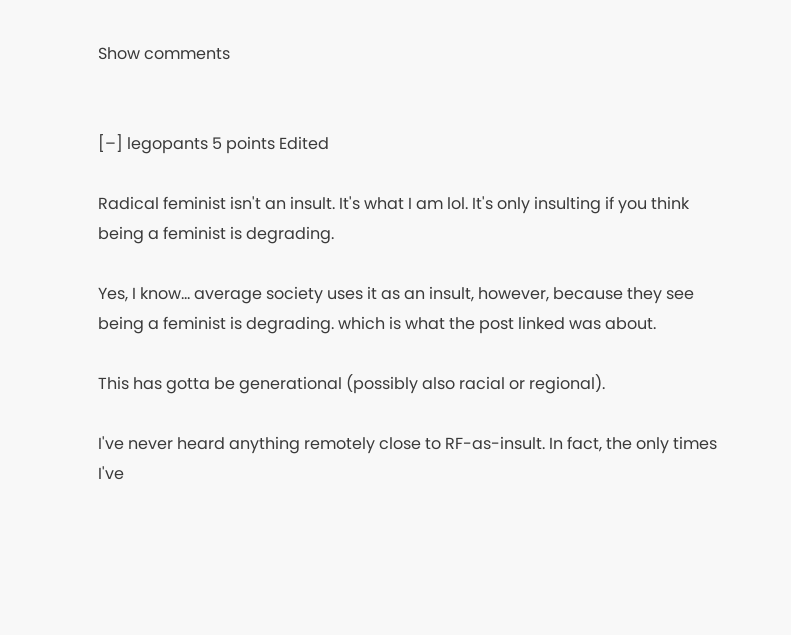Show comments


[–] legopants 5 points Edited

Radical feminist isn't an insult. It's what I am lol. It's only insulting if you think being a feminist is degrading.

Yes, I know... average society uses it as an insult, however, because they see being a feminist is degrading. which is what the post linked was about.

This has gotta be generational (possibly also racial or regional).

I've never heard anything remotely close to RF-as-insult. In fact, the only times I've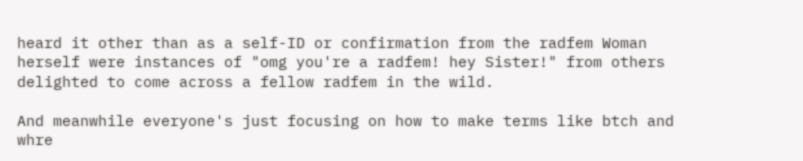heard it other than as a self-ID or confirmation from the radfem Woman herself were instances of "omg you're a radfem! hey Sister!" from others delighted to come across a fellow radfem in the wild.

And meanwhile everyone's just focusing on how to make terms like btch and whre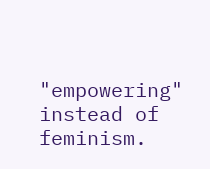"empowering" instead of feminism.